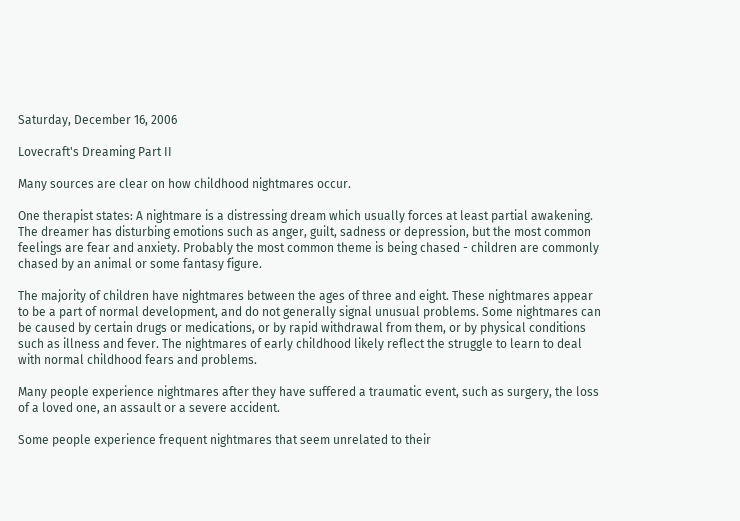Saturday, December 16, 2006

Lovecraft's Dreaming Part II

Many sources are clear on how childhood nightmares occur.

One therapist states: A nightmare is a distressing dream which usually forces at least partial awakening. The dreamer has disturbing emotions such as anger, guilt, sadness or depression, but the most common feelings are fear and anxiety. Probably the most common theme is being chased - children are commonly chased by an animal or some fantasy figure.

The majority of children have nightmares between the ages of three and eight. These nightmares appear to be a part of normal development, and do not generally signal unusual problems. Some nightmares can be caused by certain drugs or medications, or by rapid withdrawal from them, or by physical conditions such as illness and fever. The nightmares of early childhood likely reflect the struggle to learn to deal with normal childhood fears and problems.

Many people experience nightmares after they have suffered a traumatic event, such as surgery, the loss of a loved one, an assault or a severe accident.

Some people experience frequent nightmares that seem unrelated to their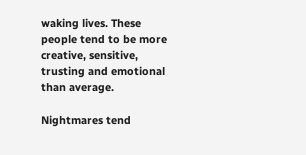waking lives. These people tend to be more creative, sensitive, trusting and emotional than average.

Nightmares tend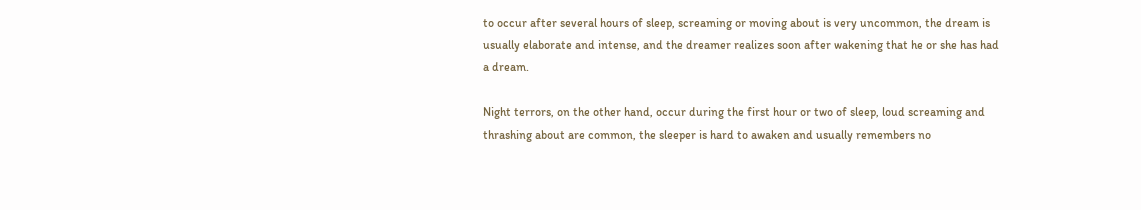to occur after several hours of sleep, screaming or moving about is very uncommon, the dream is usually elaborate and intense, and the dreamer realizes soon after wakening that he or she has had a dream.

Night terrors, on the other hand, occur during the first hour or two of sleep, loud screaming and thrashing about are common, the sleeper is hard to awaken and usually remembers no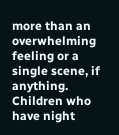more than an overwhelming feeling or a single scene, if anything. Children who have night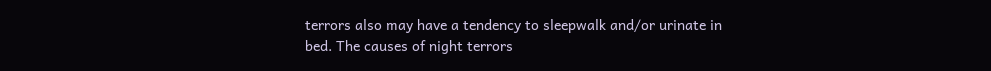terrors also may have a tendency to sleepwalk and/or urinate in bed. The causes of night terrors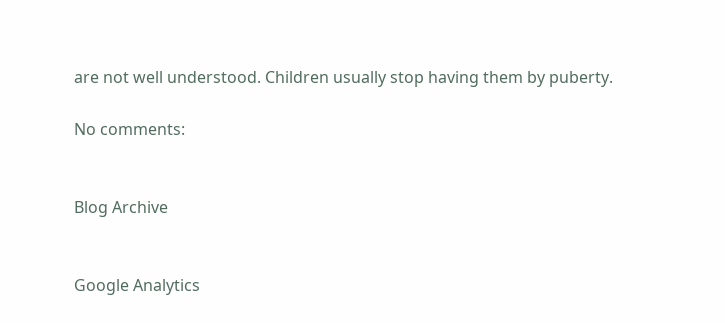are not well understood. Children usually stop having them by puberty.

No comments:


Blog Archive


Google Analytics